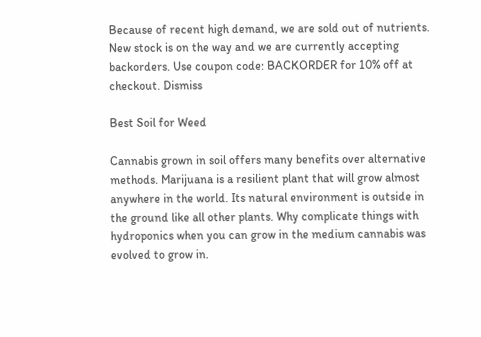Because of recent high demand, we are sold out of nutrients. New stock is on the way and we are currently accepting backorders. Use coupon code: BACKORDER for 10% off at checkout. Dismiss

Best Soil for Weed

Cannabis grown in soil offers many benefits over alternative methods. Marijuana is a resilient plant that will grow almost anywhere in the world. Its natural environment is outside in the ground like all other plants. Why complicate things with hydroponics when you can grow in the medium cannabis was evolved to grow in.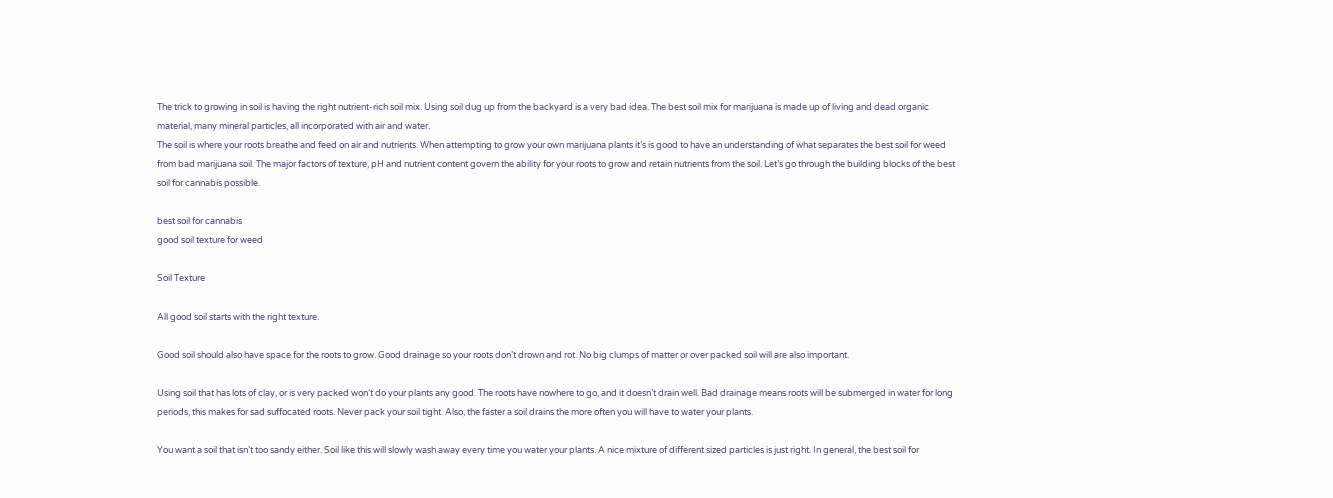The trick to growing in soil is having the right nutrient-rich soil mix. Using soil dug up from the backyard is a very bad idea. The best soil mix for marijuana is made up of living and dead organic material, many mineral particles, all incorporated with air and water.
The soil is where your roots breathe and feed on air and nutrients. When attempting to grow your own marijuana plants it’s is good to have an understanding of what separates the best soil for weed from bad marijuana soil. The major factors of texture, pH and nutrient content govern the ability for your roots to grow and retain nutrients from the soil. Let’s go through the building blocks of the best soil for cannabis possible.

best soil for cannabis
good soil texture for weed

Soil Texture

All good soil starts with the right texture.

Good soil should also have space for the roots to grow. Good drainage so your roots don’t drown and rot. No big clumps of matter or over packed soil will are also important.

Using soil that has lots of clay, or is very packed won’t do your plants any good. The roots have nowhere to go, and it doesn’t drain well. Bad drainage means roots will be submerged in water for long periods, this makes for sad suffocated roots. Never pack your soil tight. Also, the faster a soil drains the more often you will have to water your plants.

You want a soil that isn’t too sandy either. Soil like this will slowly wash away every time you water your plants. A nice mixture of different sized particles is just right. In general, the best soil for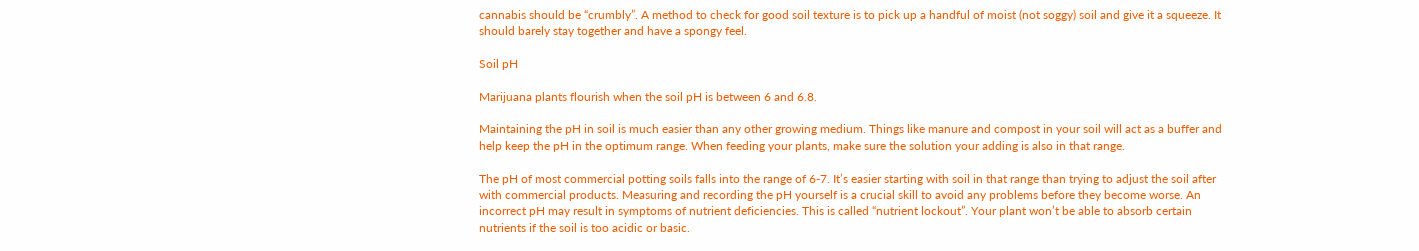cannabis should be “crumbly”. A method to check for good soil texture is to pick up a handful of moist (not soggy) soil and give it a squeeze. It should barely stay together and have a spongy feel.

Soil pH

Marijuana plants flourish when the soil pH is between 6 and 6.8.

Maintaining the pH in soil is much easier than any other growing medium. Things like manure and compost in your soil will act as a buffer and help keep the pH in the optimum range. When feeding your plants, make sure the solution your adding is also in that range.

The pH of most commercial potting soils falls into the range of 6-7. It’s easier starting with soil in that range than trying to adjust the soil after with commercial products. Measuring and recording the pH yourself is a crucial skill to avoid any problems before they become worse. An incorrect pH may result in symptoms of nutrient deficiencies. This is called “nutrient lockout”. Your plant won’t be able to absorb certain nutrients if the soil is too acidic or basic.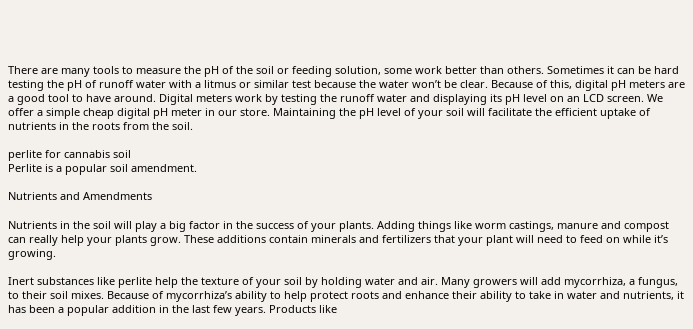There are many tools to measure the pH of the soil or feeding solution, some work better than others. Sometimes it can be hard testing the pH of runoff water with a litmus or similar test because the water won’t be clear. Because of this, digital pH meters are a good tool to have around. Digital meters work by testing the runoff water and displaying its pH level on an LCD screen. We offer a simple cheap digital pH meter in our store. Maintaining the pH level of your soil will facilitate the efficient uptake of nutrients in the roots from the soil.

perlite for cannabis soil
Perlite is a popular soil amendment.

Nutrients and Amendments

Nutrients in the soil will play a big factor in the success of your plants. Adding things like worm castings, manure and compost can really help your plants grow. These additions contain minerals and fertilizers that your plant will need to feed on while it’s growing.

Inert substances like perlite help the texture of your soil by holding water and air. Many growers will add mycorrhiza, a fungus, to their soil mixes. Because of mycorrhiza’s ability to help protect roots and enhance their ability to take in water and nutrients, it has been a popular addition in the last few years. Products like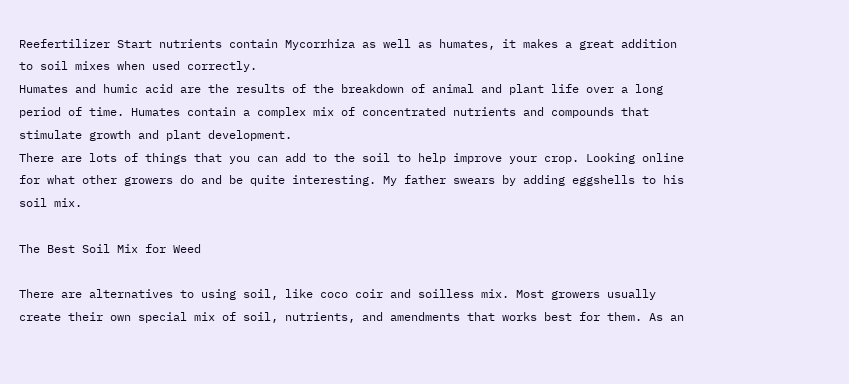Reefertilizer Start nutrients contain Mycorrhiza as well as humates, it makes a great addition to soil mixes when used correctly.
Humates and humic acid are the results of the breakdown of animal and plant life over a long period of time. Humates contain a complex mix of concentrated nutrients and compounds that stimulate growth and plant development.
There are lots of things that you can add to the soil to help improve your crop. Looking online for what other growers do and be quite interesting. My father swears by adding eggshells to his soil mix.

The Best Soil Mix for Weed

There are alternatives to using soil, like coco coir and soilless mix. Most growers usually create their own special mix of soil, nutrients, and amendments that works best for them. As an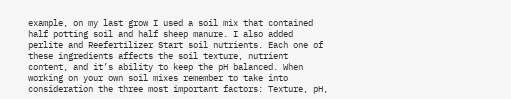example, on my last grow I used a soil mix that contained half potting soil and half sheep manure. I also added perlite and Reefertilizer Start soil nutrients. Each one of these ingredients affects the soil texture, nutrient content, and it’s ability to keep the pH balanced. When working on your own soil mixes remember to take into consideration the three most important factors: Texture, pH,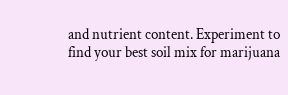and nutrient content. Experiment to find your best soil mix for marijuana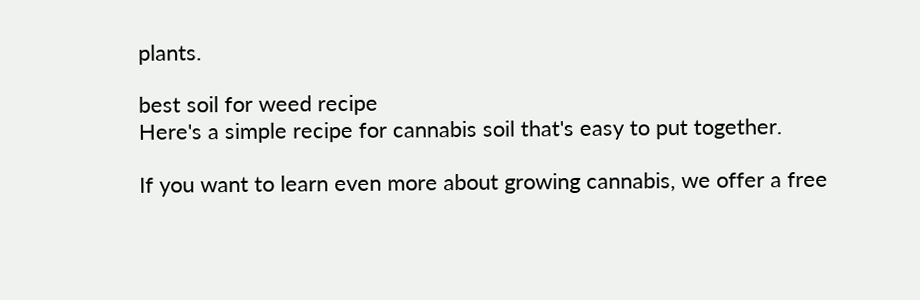plants.

best soil for weed recipe
Here's a simple recipe for cannabis soil that's easy to put together.

If you want to learn even more about growing cannabis, we offer a free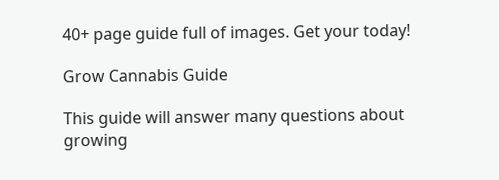40+ page guide full of images. Get your today!

Grow Cannabis Guide

This guide will answer many questions about growing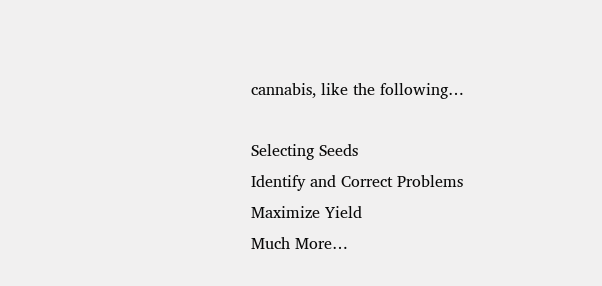cannabis, like the following…

Selecting Seeds
Identify and Correct Problems
Maximize Yield
Much More…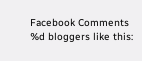Facebook Comments
%d bloggers like this: